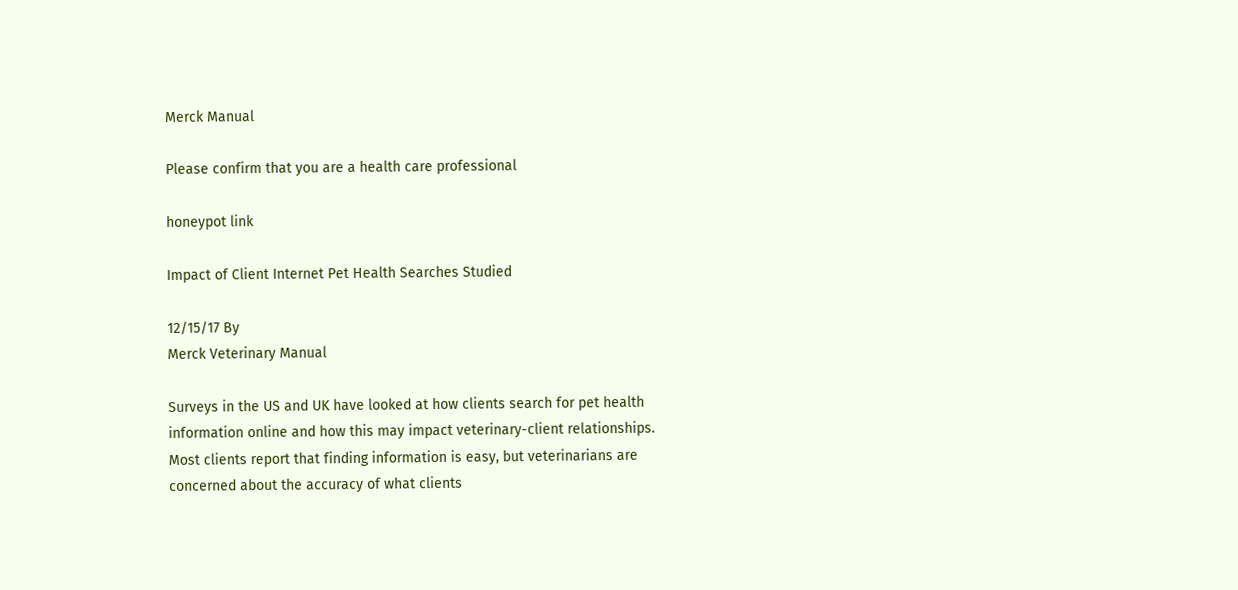Merck Manual

Please confirm that you are a health care professional

honeypot link

Impact of Client Internet Pet Health Searches Studied

12/15/17 By
Merck Veterinary Manual

Surveys in the US and UK have looked at how clients search for pet health information online and how this may impact veterinary-client relationships. Most clients report that finding information is easy, but veterinarians are concerned about the accuracy of what clients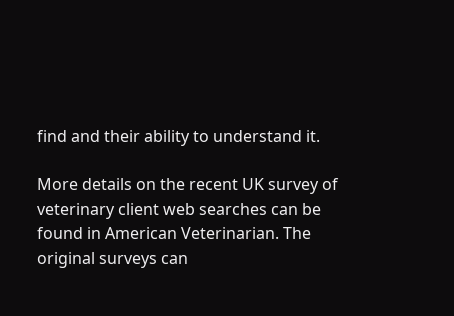find and their ability to understand it.

More details on the recent UK survey of veterinary client web searches can be found in American Veterinarian. The original surveys can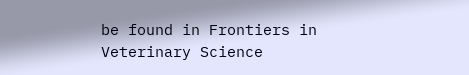be found in Frontiers in Veterinary Science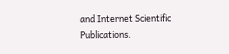and Internet Scientific Publications.